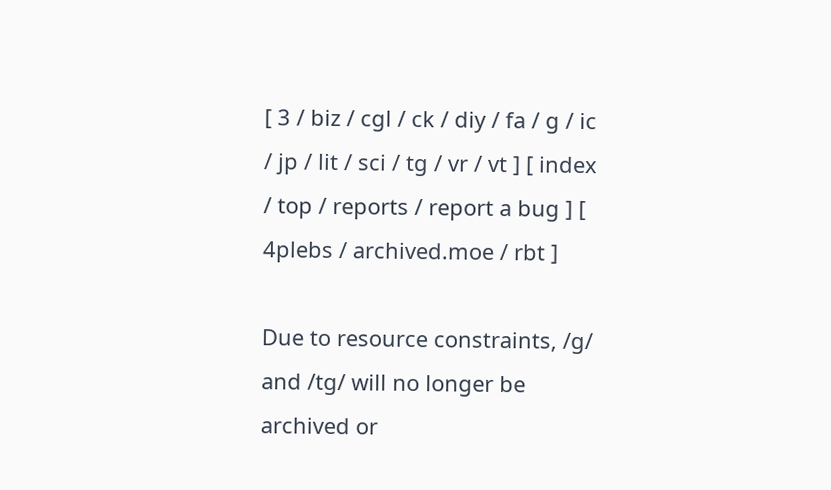[ 3 / biz / cgl / ck / diy / fa / g / ic / jp / lit / sci / tg / vr / vt ] [ index / top / reports / report a bug ] [ 4plebs / archived.moe / rbt ]

Due to resource constraints, /g/ and /tg/ will no longer be archived or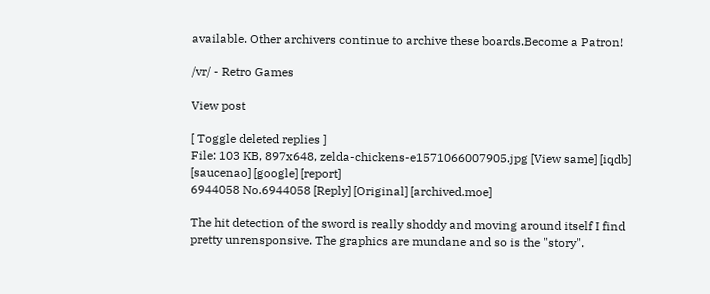available. Other archivers continue to archive these boards.Become a Patron!

/vr/ - Retro Games

View post

[ Toggle deleted replies ]
File: 103 KB, 897x648, zelda-chickens-e1571066007905.jpg [View same] [iqdb] [saucenao] [google] [report]
6944058 No.6944058 [Reply] [Original] [archived.moe]

The hit detection of the sword is really shoddy and moving around itself I find pretty unrensponsive. The graphics are mundane and so is the "story".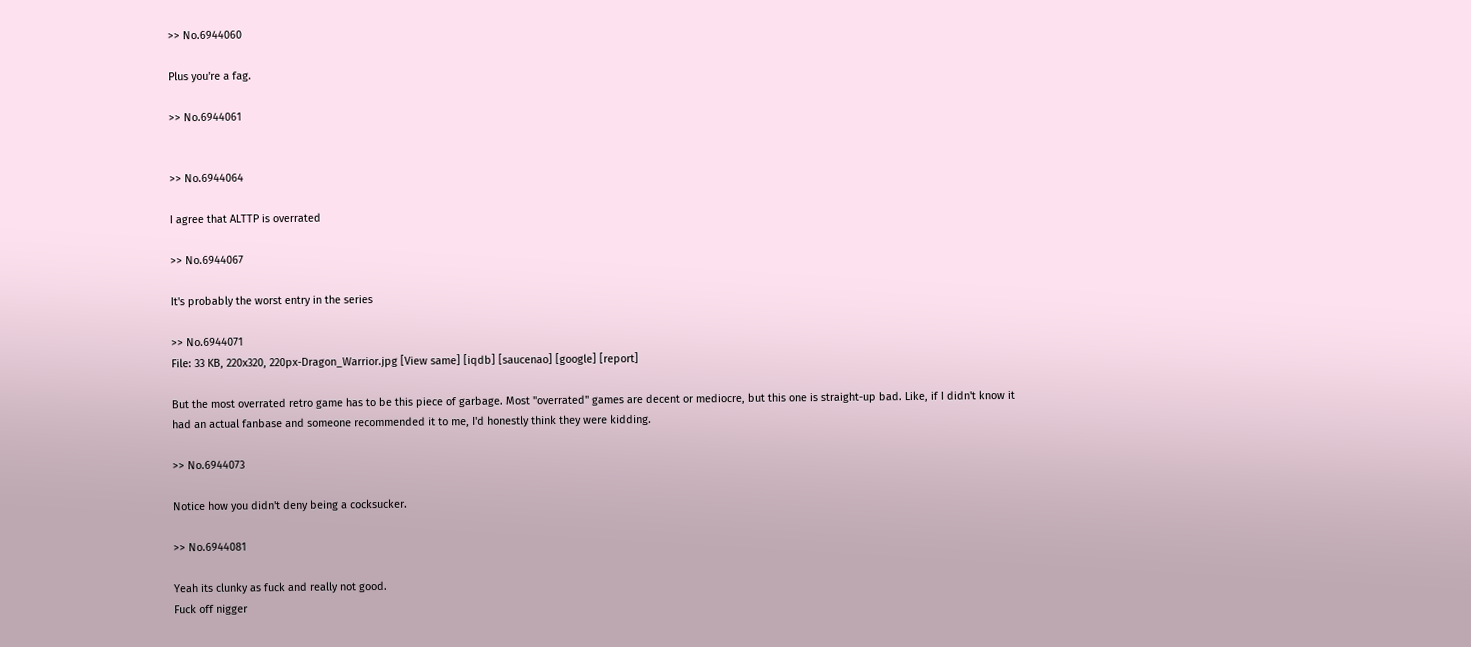>> No.6944060

Plus you're a fag.

>> No.6944061


>> No.6944064

I agree that ALTTP is overrated

>> No.6944067

It's probably the worst entry in the series

>> No.6944071
File: 33 KB, 220x320, 220px-Dragon_Warrior.jpg [View same] [iqdb] [saucenao] [google] [report]

But the most overrated retro game has to be this piece of garbage. Most "overrated" games are decent or mediocre, but this one is straight-up bad. Like, if I didn't know it had an actual fanbase and someone recommended it to me, I'd honestly think they were kidding.

>> No.6944073

Notice how you didn't deny being a cocksucker.

>> No.6944081

Yeah its clunky as fuck and really not good.
Fuck off nigger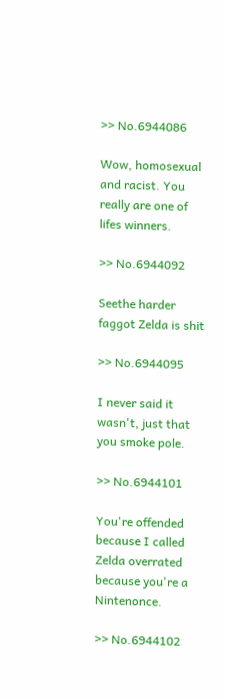>> No.6944086

Wow, homosexual and racist. You really are one of lifes winners.

>> No.6944092

Seethe harder faggot Zelda is shit

>> No.6944095

I never said it wasn't, just that you smoke pole.

>> No.6944101

You're offended because I called Zelda overrated because you're a Nintenonce.

>> No.6944102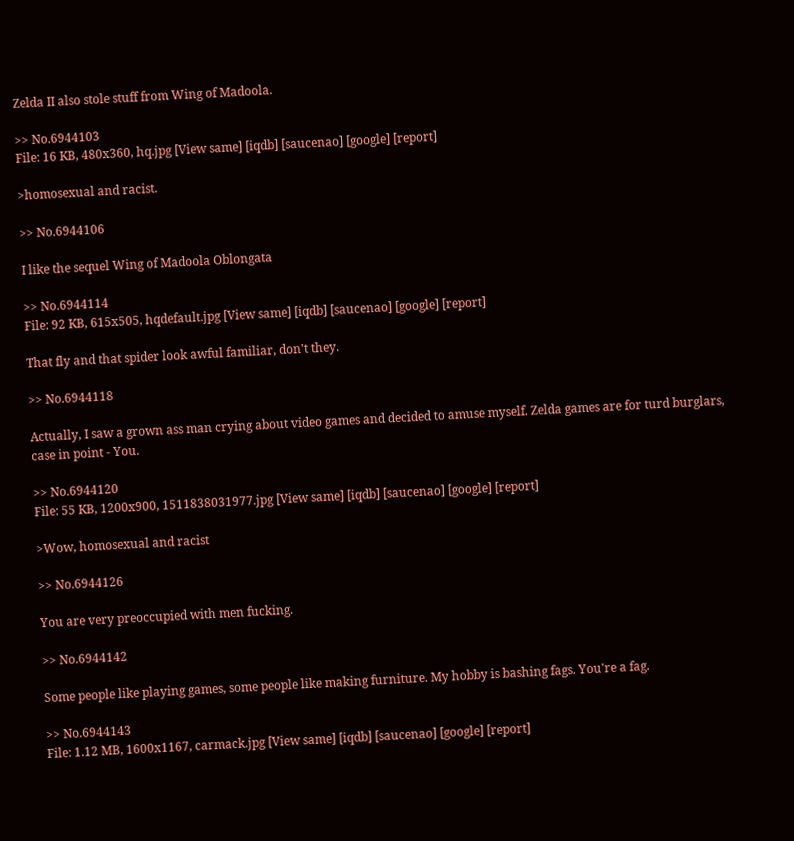Zelda II also stole stuff from Wing of Madoola.

>> No.6944103
File: 16 KB, 480x360, hq.jpg [View same] [iqdb] [saucenao] [google] [report]

>homosexual and racist.

>> No.6944106

I like the sequel Wing of Madoola Oblongata

>> No.6944114
File: 92 KB, 615x505, hqdefault.jpg [View same] [iqdb] [saucenao] [google] [report]

That fly and that spider look awful familiar, don't they.

>> No.6944118

Actually, I saw a grown ass man crying about video games and decided to amuse myself. Zelda games are for turd burglars, case in point - You.

>> No.6944120
File: 55 KB, 1200x900, 1511838031977.jpg [View same] [iqdb] [saucenao] [google] [report]

>Wow, homosexual and racist

>> No.6944126

You are very preoccupied with men fucking.

>> No.6944142

Some people like playing games, some people like making furniture. My hobby is bashing fags. You're a fag.

>> No.6944143
File: 1.12 MB, 1600x1167, carmack.jpg [View same] [iqdb] [saucenao] [google] [report]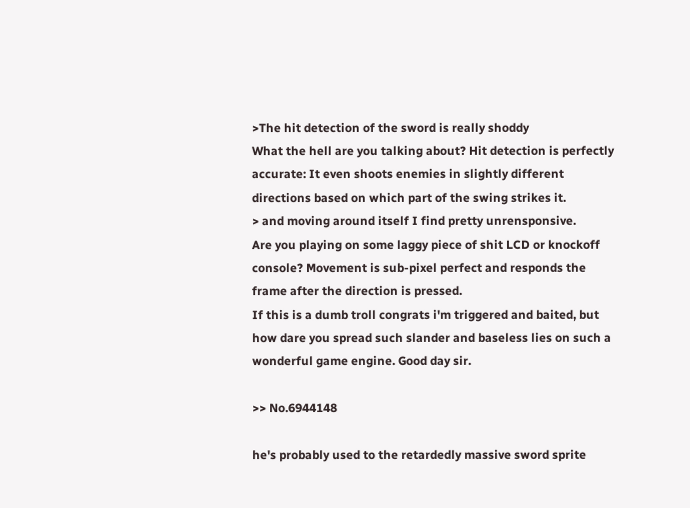>The hit detection of the sword is really shoddy
What the hell are you talking about? Hit detection is perfectly accurate: It even shoots enemies in slightly different directions based on which part of the swing strikes it.
> and moving around itself I find pretty unrensponsive.
Are you playing on some laggy piece of shit LCD or knockoff console? Movement is sub-pixel perfect and responds the frame after the direction is pressed.
If this is a dumb troll congrats i'm triggered and baited, but how dare you spread such slander and baseless lies on such a wonderful game engine. Good day sir.

>> No.6944148

he's probably used to the retardedly massive sword sprite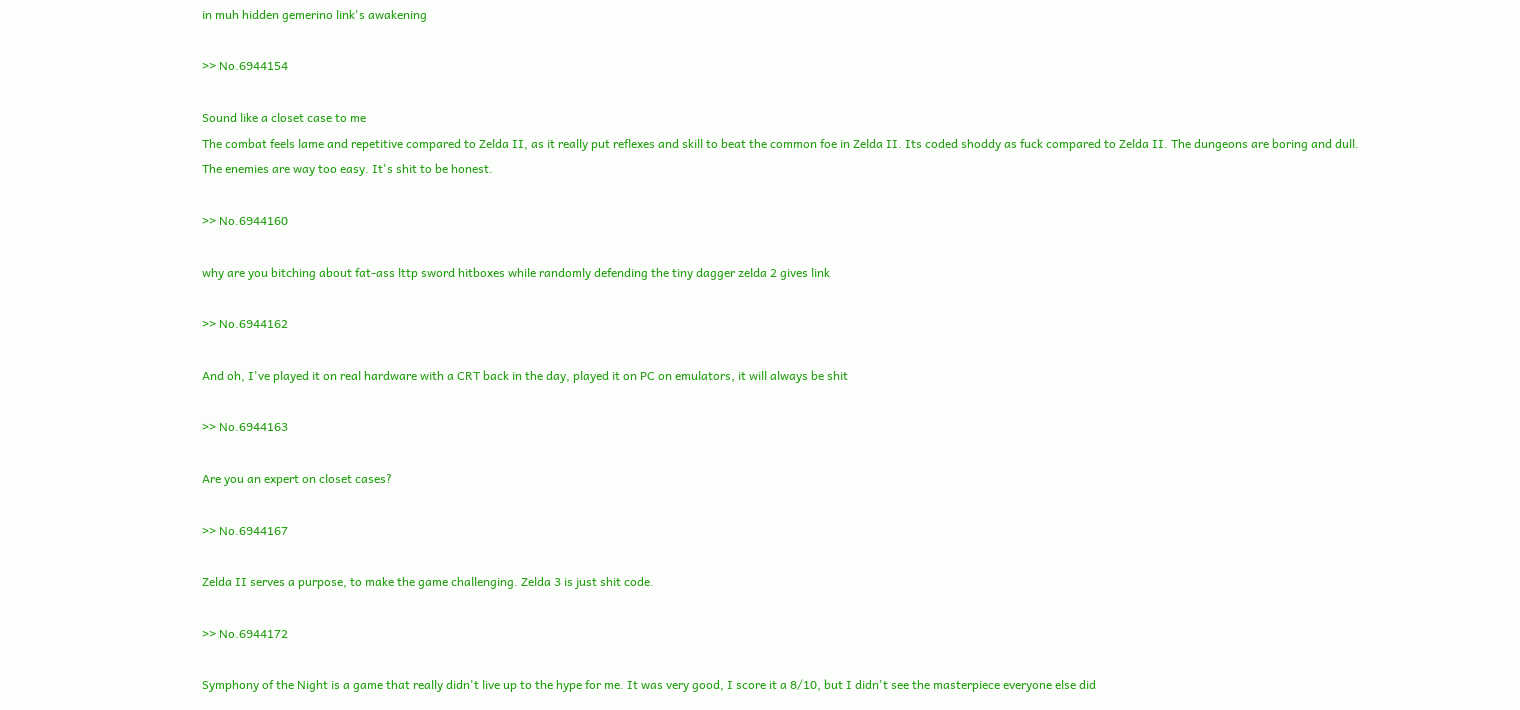in muh hidden gemerino link's awakening

>> No.6944154

Sound like a closet case to me
The combat feels lame and repetitive compared to Zelda II, as it really put reflexes and skill to beat the common foe in Zelda II. Its coded shoddy as fuck compared to Zelda II. The dungeons are boring and dull. The enemies are way too easy. It's shit to be honest.

>> No.6944160

why are you bitching about fat-ass lttp sword hitboxes while randomly defending the tiny dagger zelda 2 gives link

>> No.6944162

And oh, I've played it on real hardware with a CRT back in the day, played it on PC on emulators, it will always be shit

>> No.6944163

Are you an expert on closet cases?

>> No.6944167

Zelda II serves a purpose, to make the game challenging. Zelda 3 is just shit code.

>> No.6944172

Symphony of the Night is a game that really didn't live up to the hype for me. It was very good, I score it a 8/10, but I didn't see the masterpiece everyone else did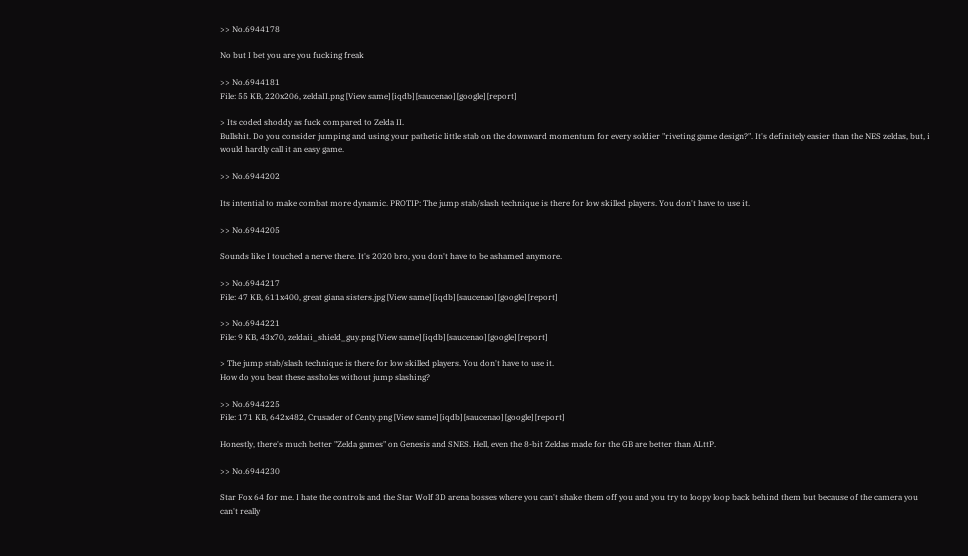>> No.6944178

No but I bet you are you fucking freak

>> No.6944181
File: 55 KB, 220x206, zeldaII.png [View same] [iqdb] [saucenao] [google] [report]

> Its coded shoddy as fuck compared to Zelda II.
Bullshit. Do you consider jumping and using your pathetic little stab on the downward momentum for every soldier "riveting game design?". It's definitely easier than the NES zeldas, but, i would hardly call it an easy game.

>> No.6944202

Its intential to make combat more dynamic. PROTIP: The jump stab/slash technique is there for low skilled players. You don't have to use it.

>> No.6944205

Sounds like I touched a nerve there. It's 2020 bro, you don't have to be ashamed anymore.

>> No.6944217
File: 47 KB, 611x400, great giana sisters.jpg [View same] [iqdb] [saucenao] [google] [report]

>> No.6944221
File: 9 KB, 43x70, zeldaii_shield_guy.png [View same] [iqdb] [saucenao] [google] [report]

> The jump stab/slash technique is there for low skilled players. You don't have to use it.
How do you beat these assholes without jump slashing?

>> No.6944225
File: 171 KB, 642x482, Crusader of Centy.png [View same] [iqdb] [saucenao] [google] [report]

Honestly, there's much better "Zelda games" on Genesis and SNES. Hell, even the 8-bit Zeldas made for the GB are better than ALttP.

>> No.6944230

Star Fox 64 for me. I hate the controls and the Star Wolf 3D arena bosses where you can't shake them off you and you try to loopy loop back behind them but because of the camera you can't really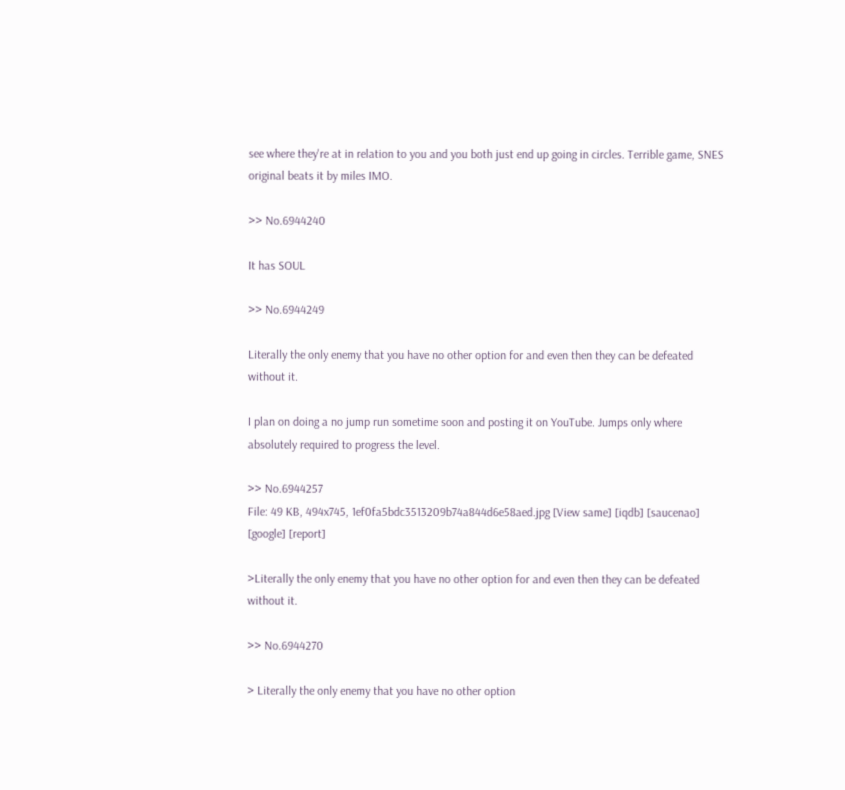see where they're at in relation to you and you both just end up going in circles. Terrible game, SNES original beats it by miles IMO.

>> No.6944240

It has SOUL

>> No.6944249

Literally the only enemy that you have no other option for and even then they can be defeated without it.

I plan on doing a no jump run sometime soon and posting it on YouTube. Jumps only where absolutely required to progress the level.

>> No.6944257
File: 49 KB, 494x745, 1ef0fa5bdc3513209b74a844d6e58aed.jpg [View same] [iqdb] [saucenao] [google] [report]

>Literally the only enemy that you have no other option for and even then they can be defeated without it.

>> No.6944270

> Literally the only enemy that you have no other option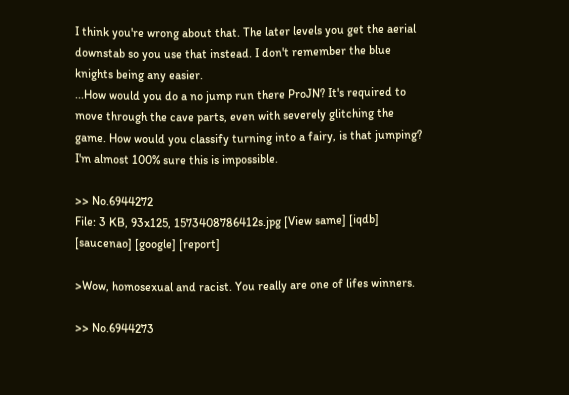I think you're wrong about that. The later levels you get the aerial downstab so you use that instead. I don't remember the blue knights being any easier.
...How would you do a no jump run there ProJN? It's required to move through the cave parts, even with severely glitching the game. How would you classify turning into a fairy, is that jumping? I'm almost 100% sure this is impossible.

>> No.6944272
File: 3 KB, 93x125, 1573408786412s.jpg [View same] [iqdb] [saucenao] [google] [report]

>Wow, homosexual and racist. You really are one of lifes winners.

>> No.6944273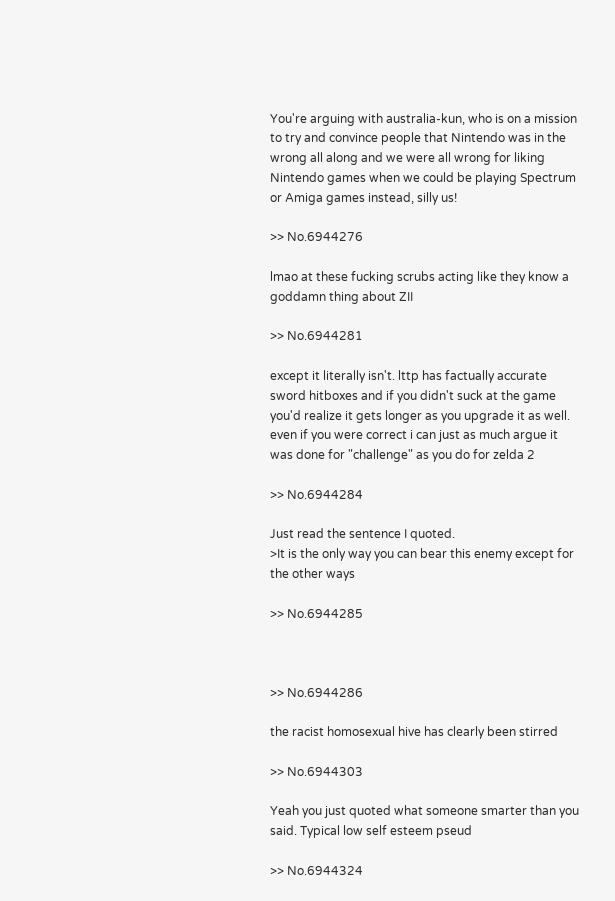You're arguing with australia-kun, who is on a mission to try and convince people that Nintendo was in the wrong all along and we were all wrong for liking Nintendo games when we could be playing Spectrum or Amiga games instead, silly us!

>> No.6944276

lmao at these fucking scrubs acting like they know a goddamn thing about ZII

>> No.6944281

except it literally isn't. lttp has factually accurate sword hitboxes and if you didn't suck at the game you'd realize it gets longer as you upgrade it as well. even if you were correct i can just as much argue it was done for "challenge" as you do for zelda 2

>> No.6944284

Just read the sentence I quoted.
>It is the only way you can bear this enemy except for the other ways

>> No.6944285



>> No.6944286

the racist homosexual hive has clearly been stirred

>> No.6944303

Yeah you just quoted what someone smarter than you said. Typical low self esteem pseud

>> No.6944324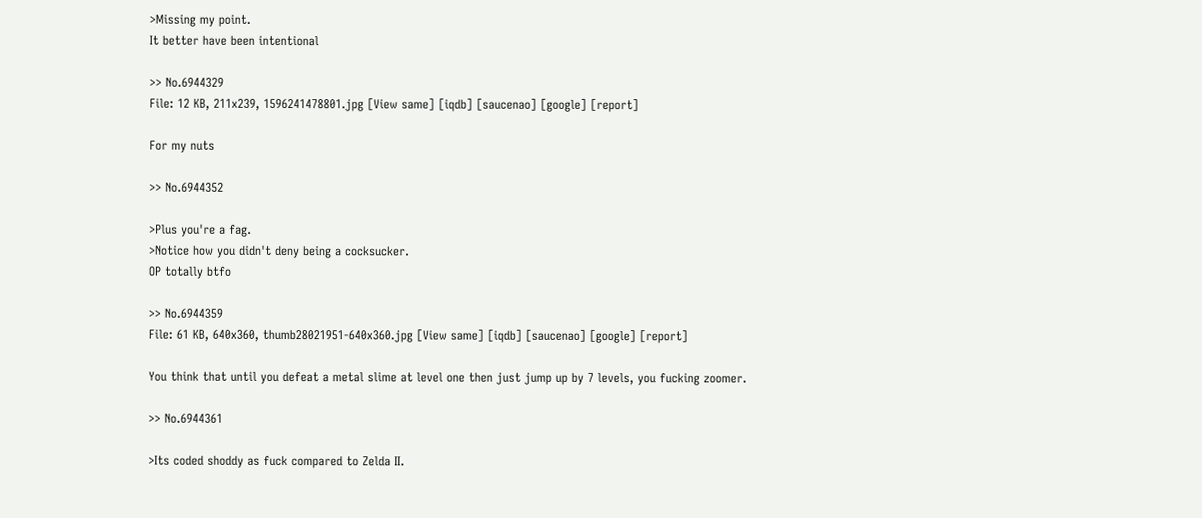>Missing my point.
It better have been intentional

>> No.6944329
File: 12 KB, 211x239, 1596241478801.jpg [View same] [iqdb] [saucenao] [google] [report]

For my nuts

>> No.6944352

>Plus you're a fag.
>Notice how you didn't deny being a cocksucker.
OP totally btfo

>> No.6944359
File: 61 KB, 640x360, thumb28021951-640x360.jpg [View same] [iqdb] [saucenao] [google] [report]

You think that until you defeat a metal slime at level one then just jump up by 7 levels, you fucking zoomer.

>> No.6944361

>Its coded shoddy as fuck compared to Zelda II.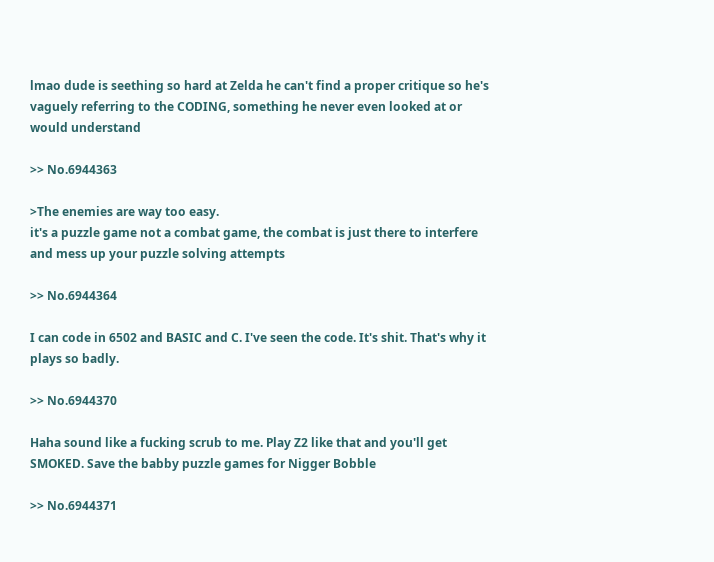lmao dude is seething so hard at Zelda he can't find a proper critique so he's vaguely referring to the CODING, something he never even looked at or would understand

>> No.6944363

>The enemies are way too easy.
it's a puzzle game not a combat game, the combat is just there to interfere and mess up your puzzle solving attempts

>> No.6944364

I can code in 6502 and BASIC and C. I've seen the code. It's shit. That's why it plays so badly.

>> No.6944370

Haha sound like a fucking scrub to me. Play Z2 like that and you'll get SMOKED. Save the babby puzzle games for Nigger Bobble

>> No.6944371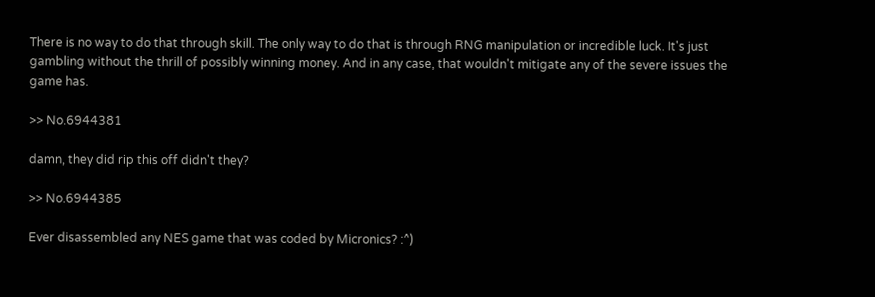There is no way to do that through skill. The only way to do that is through RNG manipulation or incredible luck. It's just gambling without the thrill of possibly winning money. And in any case, that wouldn't mitigate any of the severe issues the game has.

>> No.6944381

damn, they did rip this off didn't they?

>> No.6944385

Ever disassembled any NES game that was coded by Micronics? :^)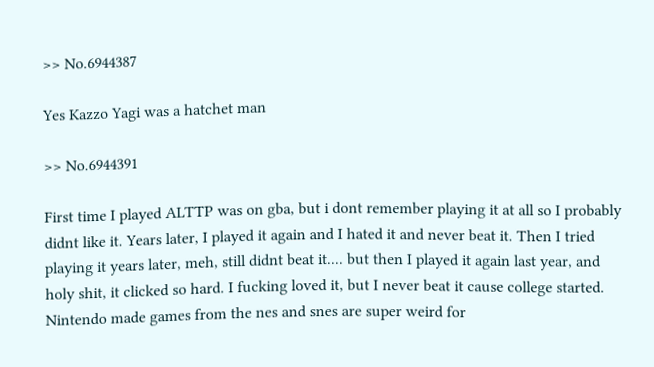>> No.6944387

Yes Kazzo Yagi was a hatchet man

>> No.6944391

First time I played ALTTP was on gba, but i dont remember playing it at all so I probably didnt like it. Years later, I played it again and I hated it and never beat it. Then I tried playing it years later, meh, still didnt beat it.... but then I played it again last year, and holy shit, it clicked so hard. I fucking loved it, but I never beat it cause college started. Nintendo made games from the nes and snes are super weird for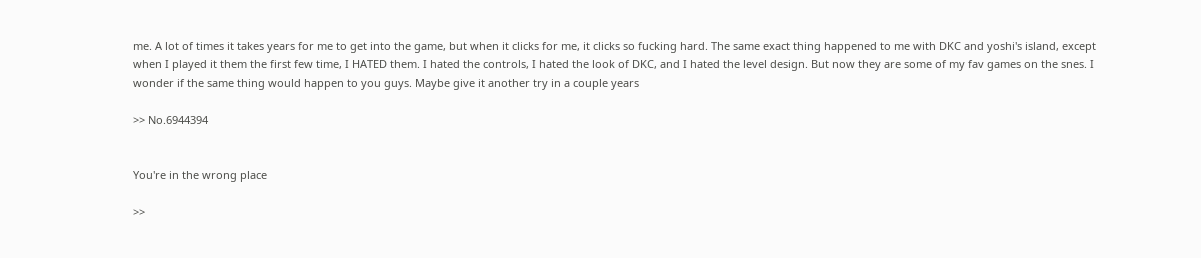me. A lot of times it takes years for me to get into the game, but when it clicks for me, it clicks so fucking hard. The same exact thing happened to me with DKC and yoshi's island, except when I played it them the first few time, I HATED them. I hated the controls, I hated the look of DKC, and I hated the level design. But now they are some of my fav games on the snes. I wonder if the same thing would happen to you guys. Maybe give it another try in a couple years

>> No.6944394


You're in the wrong place

>>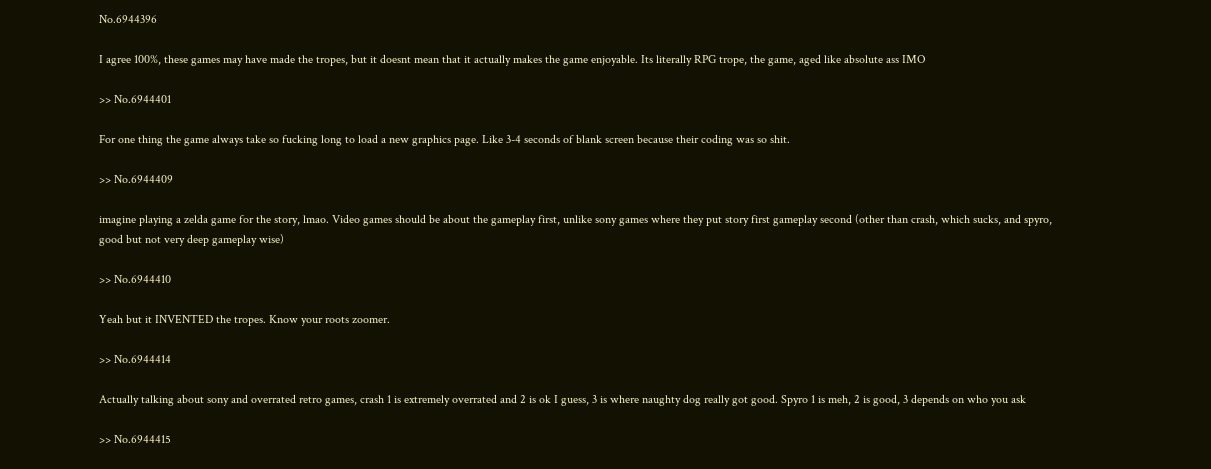No.6944396

I agree 100%, these games may have made the tropes, but it doesnt mean that it actually makes the game enjoyable. Its literally RPG trope, the game, aged like absolute ass IMO

>> No.6944401

For one thing the game always take so fucking long to load a new graphics page. Like 3-4 seconds of blank screen because their coding was so shit.

>> No.6944409

imagine playing a zelda game for the story, lmao. Video games should be about the gameplay first, unlike sony games where they put story first gameplay second (other than crash, which sucks, and spyro, good but not very deep gameplay wise)

>> No.6944410

Yeah but it INVENTED the tropes. Know your roots zoomer.

>> No.6944414

Actually talking about sony and overrated retro games, crash 1 is extremely overrated and 2 is ok I guess, 3 is where naughty dog really got good. Spyro 1 is meh, 2 is good, 3 depends on who you ask

>> No.6944415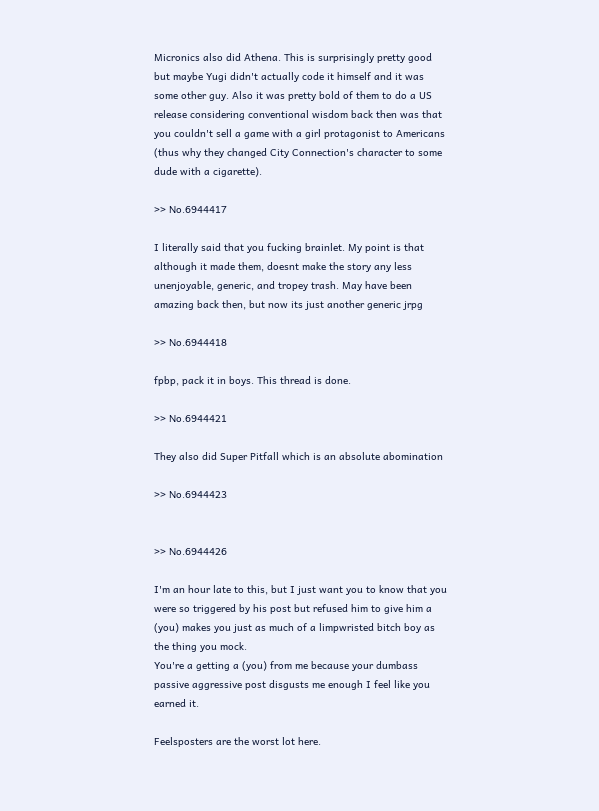Micronics also did Athena. This is surprisingly pretty good but maybe Yugi didn't actually code it himself and it was some other guy. Also it was pretty bold of them to do a US release considering conventional wisdom back then was that you couldn't sell a game with a girl protagonist to Americans (thus why they changed City Connection's character to some dude with a cigarette).

>> No.6944417

I literally said that you fucking brainlet. My point is that although it made them, doesnt make the story any less unenjoyable, generic, and tropey trash. May have been amazing back then, but now its just another generic jrpg

>> No.6944418

fpbp, pack it in boys. This thread is done.

>> No.6944421

They also did Super Pitfall which is an absolute abomination

>> No.6944423


>> No.6944426

I'm an hour late to this, but I just want you to know that you were so triggered by his post but refused him to give him a (you) makes you just as much of a limpwristed bitch boy as the thing you mock.
You're a getting a (you) from me because your dumbass passive aggressive post disgusts me enough I feel like you earned it.

Feelsposters are the worst lot here.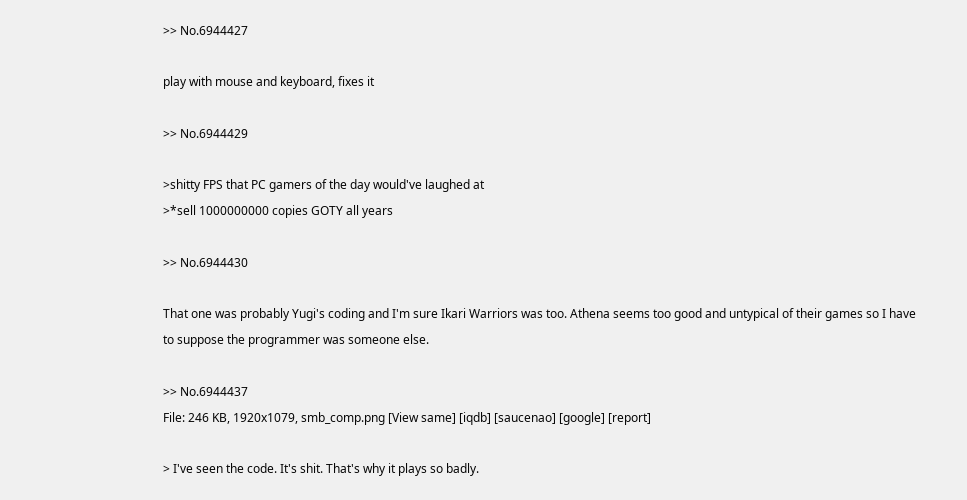>> No.6944427

play with mouse and keyboard, fixes it

>> No.6944429

>shitty FPS that PC gamers of the day would've laughed at
>*sell 1000000000 copies GOTY all years

>> No.6944430

That one was probably Yugi's coding and I'm sure Ikari Warriors was too. Athena seems too good and untypical of their games so I have to suppose the programmer was someone else.

>> No.6944437
File: 246 KB, 1920x1079, smb_comp.png [View same] [iqdb] [saucenao] [google] [report]

> I've seen the code. It's shit. That's why it plays so badly.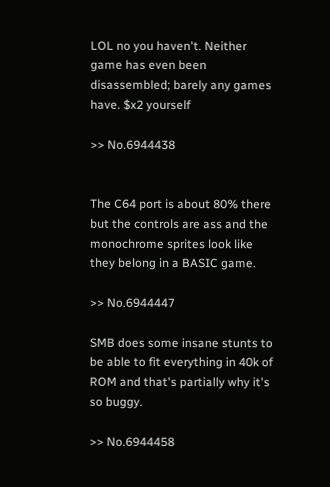LOL no you haven't. Neither game has even been disassembled; barely any games have. $x2 yourself

>> No.6944438


The C64 port is about 80% there but the controls are ass and the monochrome sprites look like they belong in a BASIC game.

>> No.6944447

SMB does some insane stunts to be able to fit everything in 40k of ROM and that's partially why it's so buggy.

>> No.6944458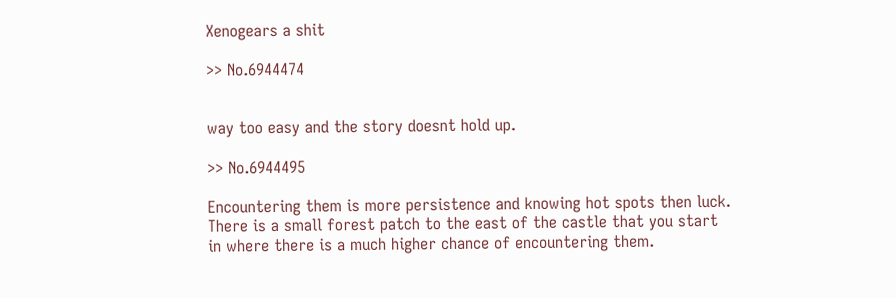Xenogears a shit

>> No.6944474


way too easy and the story doesnt hold up.

>> No.6944495

Encountering them is more persistence and knowing hot spots then luck. There is a small forest patch to the east of the castle that you start in where there is a much higher chance of encountering them.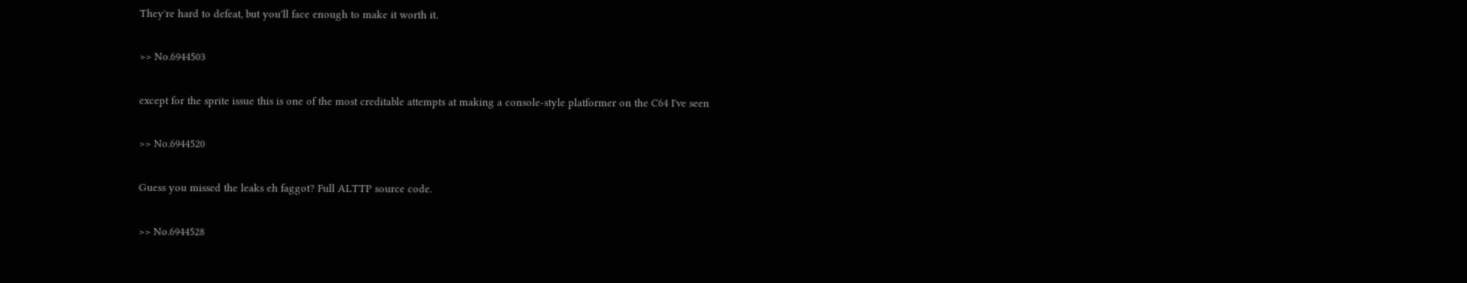They're hard to defeat, but you'll face enough to make it worth it.

>> No.6944503

except for the sprite issue this is one of the most creditable attempts at making a console-style platformer on the C64 I've seen

>> No.6944520

Guess you missed the leaks eh faggot? Full ALTTP source code.

>> No.6944528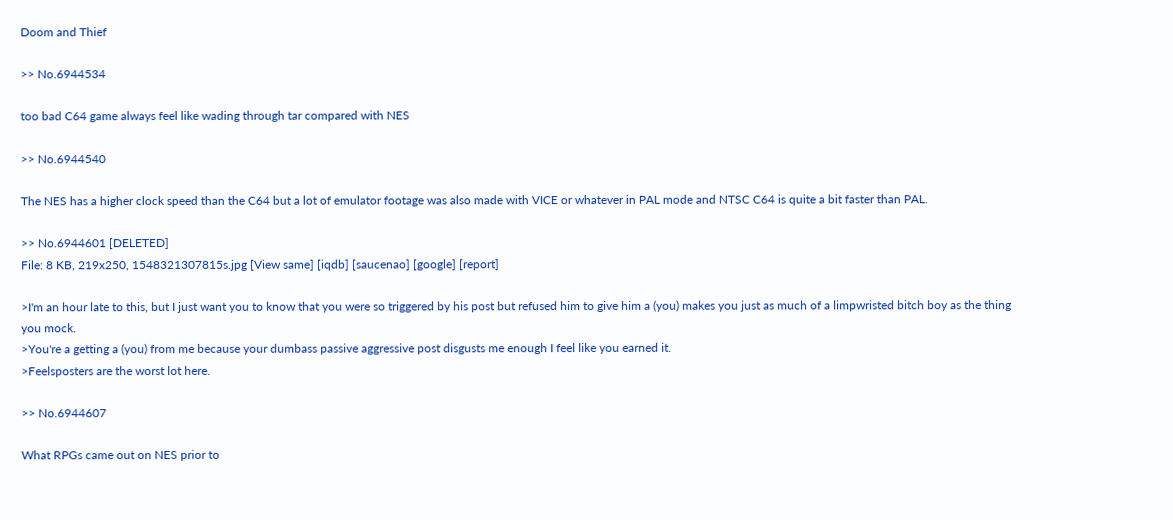Doom and Thief

>> No.6944534

too bad C64 game always feel like wading through tar compared with NES

>> No.6944540

The NES has a higher clock speed than the C64 but a lot of emulator footage was also made with VICE or whatever in PAL mode and NTSC C64 is quite a bit faster than PAL.

>> No.6944601 [DELETED]
File: 8 KB, 219x250, 1548321307815s.jpg [View same] [iqdb] [saucenao] [google] [report]

>I'm an hour late to this, but I just want you to know that you were so triggered by his post but refused him to give him a (you) makes you just as much of a limpwristed bitch boy as the thing you mock.
>You're a getting a (you) from me because your dumbass passive aggressive post disgusts me enough I feel like you earned it.
>Feelsposters are the worst lot here.

>> No.6944607

What RPGs came out on NES prior to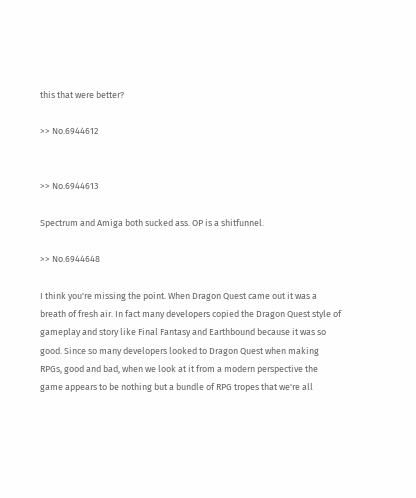this that were better?

>> No.6944612


>> No.6944613

Spectrum and Amiga both sucked ass. OP is a shitfunnel.

>> No.6944648

I think you're missing the point. When Dragon Quest came out it was a breath of fresh air. In fact many developers copied the Dragon Quest style of gameplay and story like Final Fantasy and Earthbound because it was so good. Since so many developers looked to Dragon Quest when making RPGs, good and bad, when we look at it from a modern perspective the game appears to be nothing but a bundle of RPG tropes that we're all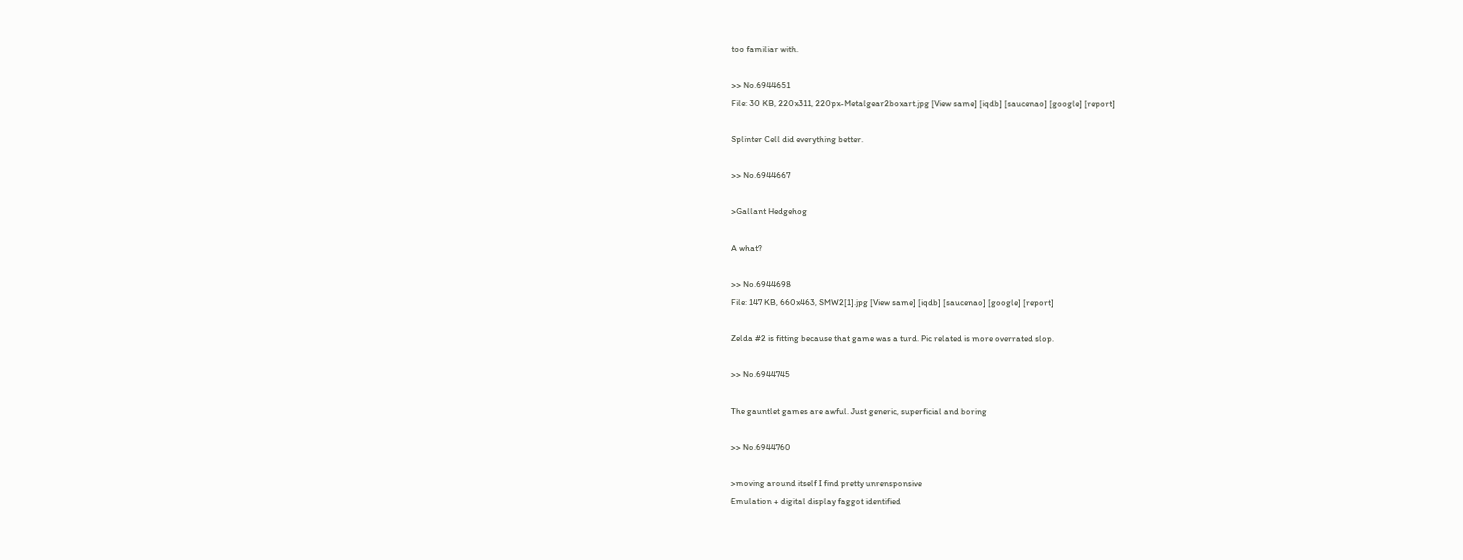too familiar with.

>> No.6944651
File: 30 KB, 220x311, 220px-Metalgear2boxart.jpg [View same] [iqdb] [saucenao] [google] [report]

Splinter Cell did everything better.

>> No.6944667

>Gallant Hedgehog

A what?

>> No.6944698
File: 147 KB, 660x463, SMW2[1].jpg [View same] [iqdb] [saucenao] [google] [report]

Zelda #2 is fitting because that game was a turd. Pic related is more overrated slop.

>> No.6944745

The gauntlet games are awful. Just generic, superficial and boring

>> No.6944760

>moving around itself I find pretty unrensponsive
Emulation + digital display faggot identified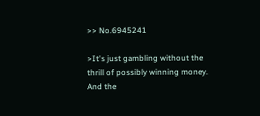>> No.6945241

>It's just gambling without the thrill of possibly winning money.
And the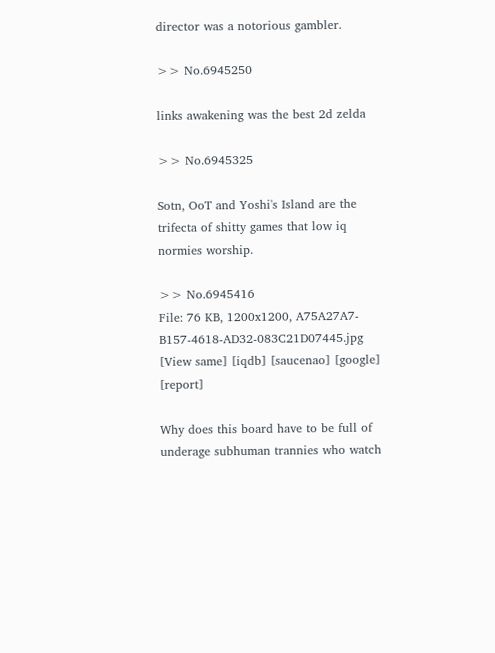director was a notorious gambler.

>> No.6945250

links awakening was the best 2d zelda

>> No.6945325

Sotn, OoT and Yoshi's Island are the trifecta of shitty games that low iq normies worship.

>> No.6945416
File: 76 KB, 1200x1200, A75A27A7-B157-4618-AD32-083C21D07445.jpg [View same] [iqdb] [saucenao] [google] [report]

Why does this board have to be full of underage subhuman trannies who watch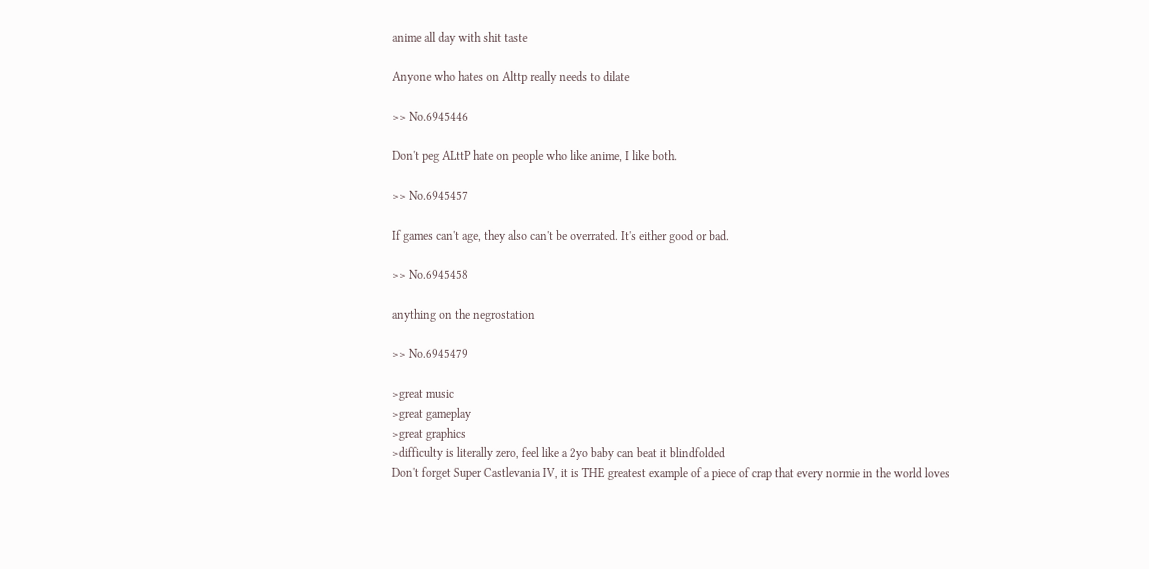anime all day with shit taste

Anyone who hates on Alttp really needs to dilate

>> No.6945446

Don't peg ALttP hate on people who like anime, I like both.

>> No.6945457

If games can't age, they also can't be overrated. It's either good or bad.

>> No.6945458

anything on the negrostation

>> No.6945479

>great music
>great gameplay
>great graphics
>difficulty is literally zero, feel like a 2yo baby can beat it blindfolded
Don't forget Super Castlevania IV, it is THE greatest example of a piece of crap that every normie in the world loves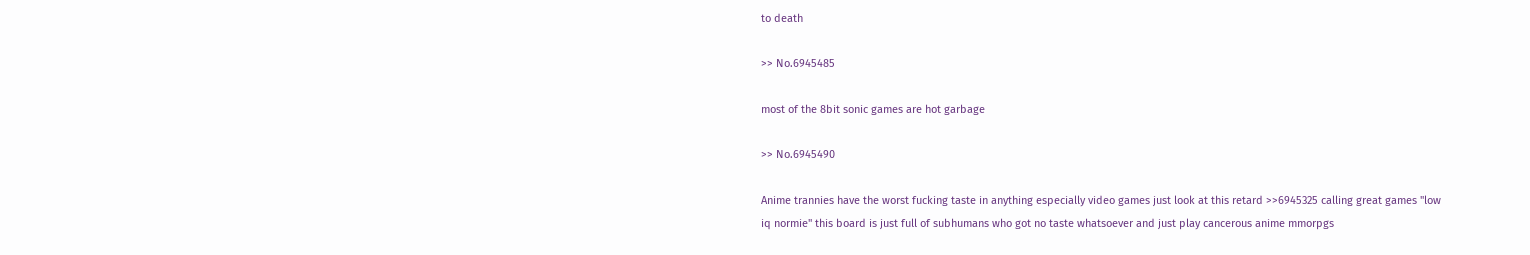to death

>> No.6945485

most of the 8bit sonic games are hot garbage

>> No.6945490

Anime trannies have the worst fucking taste in anything especially video games just look at this retard >>6945325 calling great games "low iq normie" this board is just full of subhumans who got no taste whatsoever and just play cancerous anime mmorpgs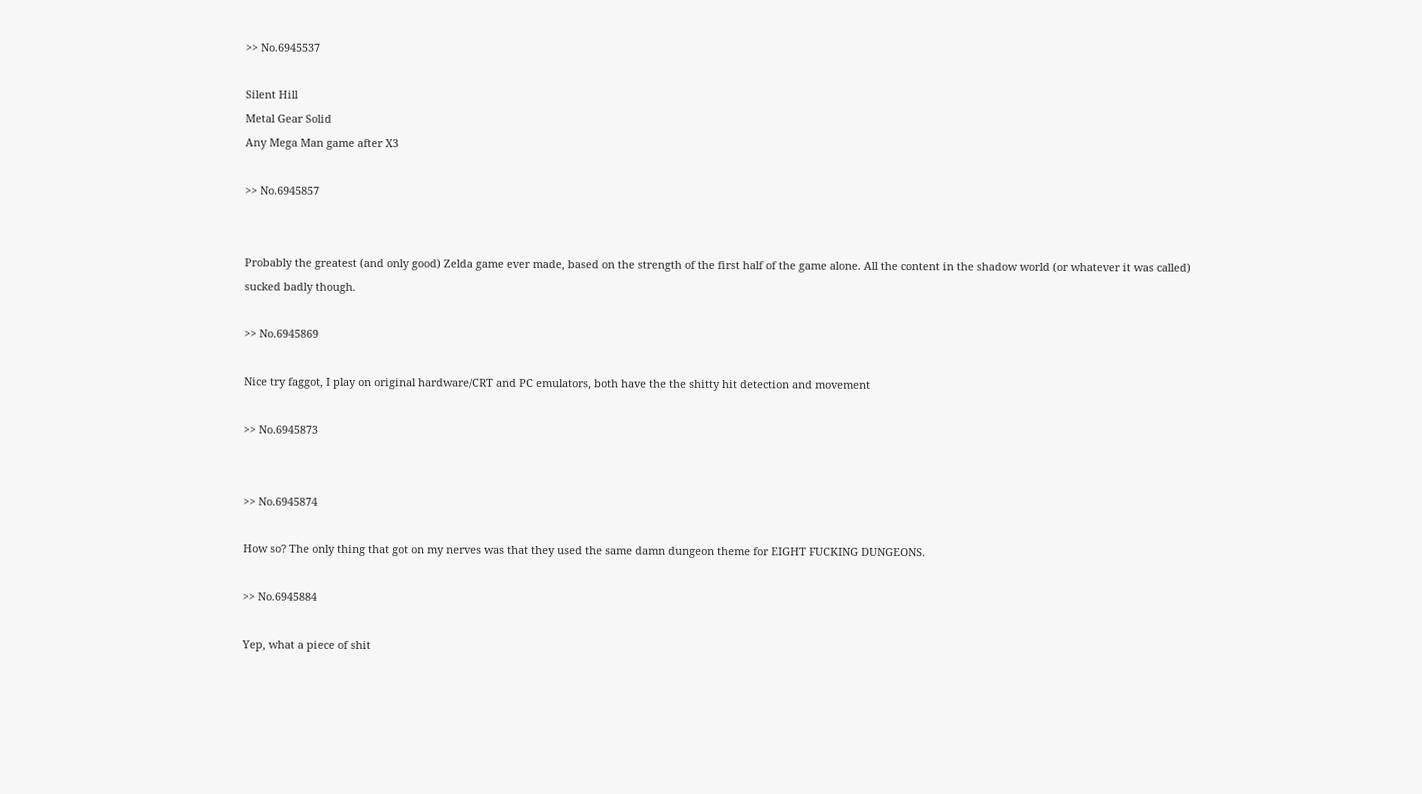>> No.6945537

Silent Hill
Metal Gear Solid
Any Mega Man game after X3

>> No.6945857


Probably the greatest (and only good) Zelda game ever made, based on the strength of the first half of the game alone. All the content in the shadow world (or whatever it was called) sucked badly though.

>> No.6945869

Nice try faggot, I play on original hardware/CRT and PC emulators, both have the the shitty hit detection and movement

>> No.6945873


>> No.6945874

How so? The only thing that got on my nerves was that they used the same damn dungeon theme for EIGHT FUCKING DUNGEONS.

>> No.6945884

Yep, what a piece of shit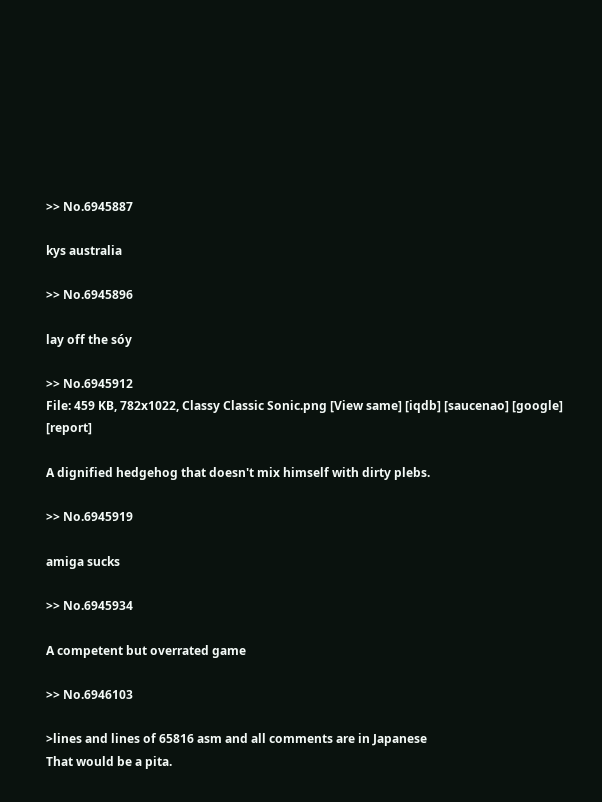>> No.6945887

kys australia

>> No.6945896

lay off the sóy

>> No.6945912
File: 459 KB, 782x1022, Classy Classic Sonic.png [View same] [iqdb] [saucenao] [google] [report]

A dignified hedgehog that doesn't mix himself with dirty plebs.

>> No.6945919

amiga sucks

>> No.6945934

A competent but overrated game

>> No.6946103

>lines and lines of 65816 asm and all comments are in Japanese
That would be a pita.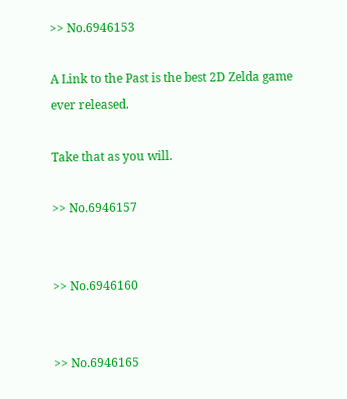>> No.6946153

A Link to the Past is the best 2D Zelda game ever released.

Take that as you will.

>> No.6946157


>> No.6946160


>> No.6946165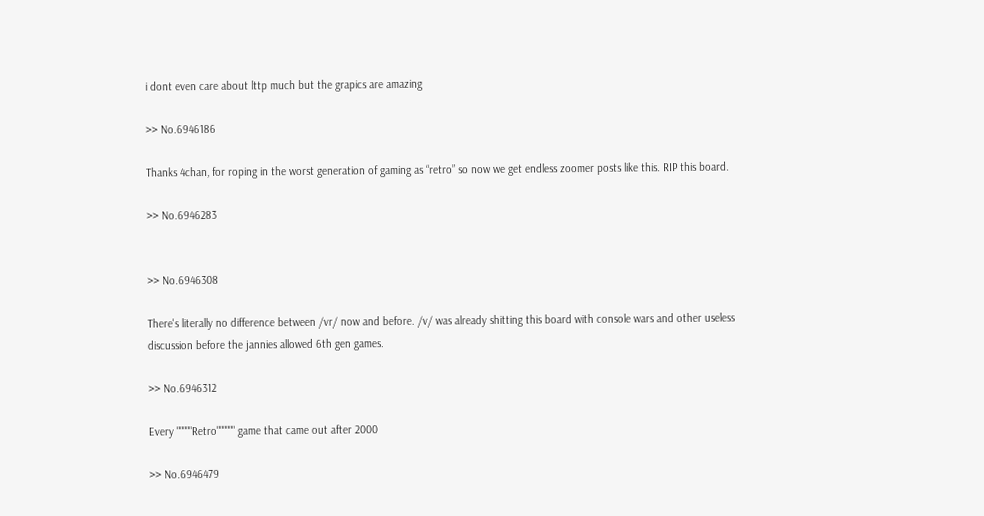i dont even care about lttp much but the grapics are amazing

>> No.6946186

Thanks 4chan, for roping in the worst generation of gaming as “retro” so now we get endless zoomer posts like this. RIP this board.

>> No.6946283


>> No.6946308

There's literally no difference between /vr/ now and before. /v/ was already shitting this board with console wars and other useless discussion before the jannies allowed 6th gen games.

>> No.6946312

Every """""Retro"""""" game that came out after 2000

>> No.6946479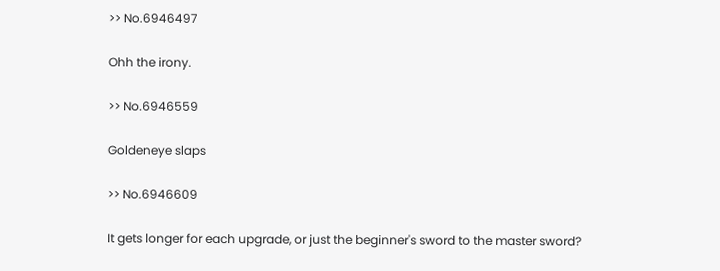>> No.6946497

Ohh the irony.

>> No.6946559

Goldeneye slaps

>> No.6946609

It gets longer for each upgrade, or just the beginner's sword to the master sword?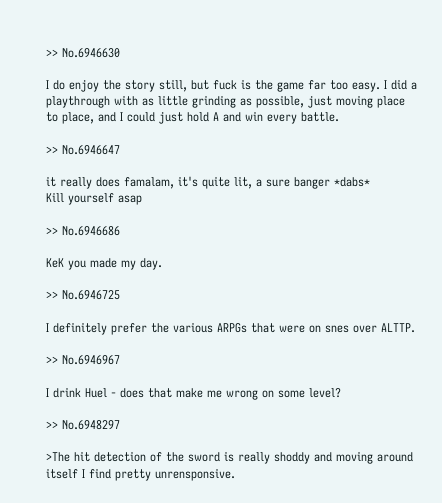>> No.6946630

I do enjoy the story still, but fuck is the game far too easy. I did a playthrough with as little grinding as possible, just moving place to place, and I could just hold A and win every battle.

>> No.6946647

it really does famalam, it's quite lit, a sure banger *dabs*
Kill yourself asap

>> No.6946686

KeK you made my day.

>> No.6946725

I definitely prefer the various ARPGs that were on snes over ALTTP.

>> No.6946967

I drink Huel - does that make me wrong on some level?

>> No.6948297

>The hit detection of the sword is really shoddy and moving around itself I find pretty unrensponsive.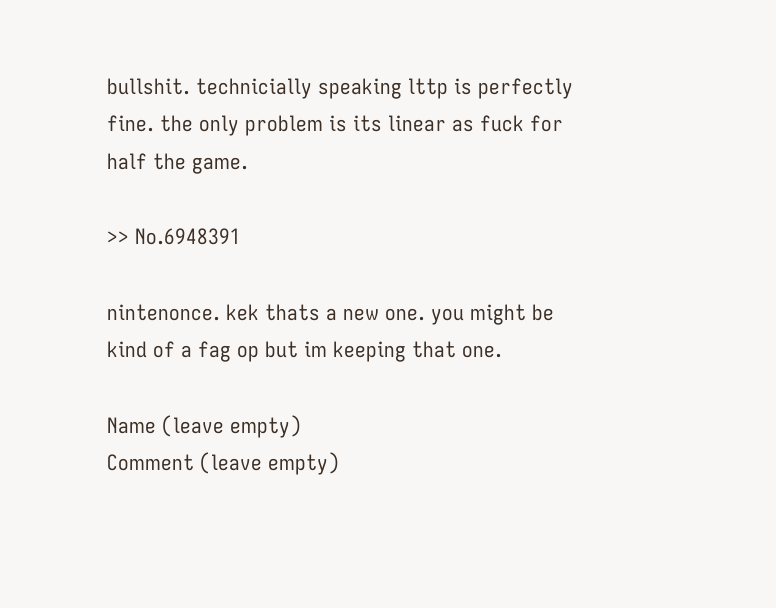bullshit. technicially speaking lttp is perfectly fine. the only problem is its linear as fuck for half the game.

>> No.6948391

nintenonce. kek thats a new one. you might be kind of a fag op but im keeping that one.

Name (leave empty)
Comment (leave empty)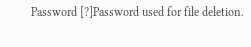Password [?]Password used for file deletion.